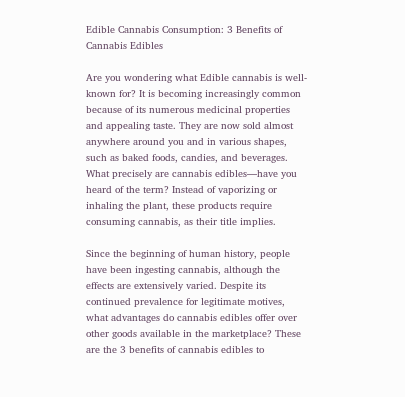Edible Cannabis Consumption: 3 Benefits of Cannabis Edibles

Are you wondering what Edible cannabis is well-known for? It is becoming increasingly common because of its numerous medicinal properties and appealing taste. They are now sold almost anywhere around you and in various shapes, such as baked foods, candies, and beverages. What precisely are cannabis edibles—have you heard of the term? Instead of vaporizing or inhaling the plant, these products require consuming cannabis, as their title implies.

Since the beginning of human history, people have been ingesting cannabis, although the effects are extensively varied. Despite its continued prevalence for legitimate motives, what advantages do cannabis edibles offer over other goods available in the marketplace? These are the 3 benefits of cannabis edibles to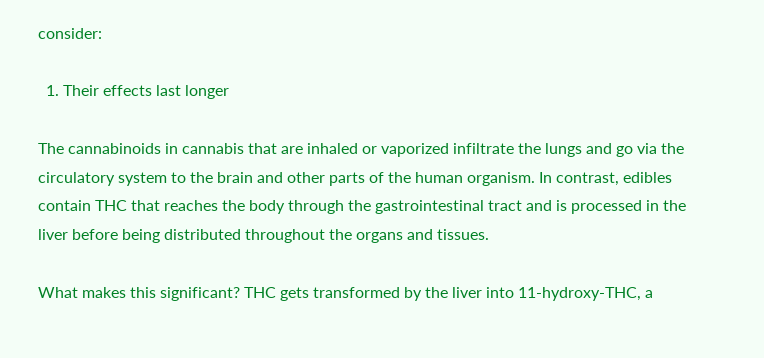consider:

  1. Their effects last longer

The cannabinoids in cannabis that are inhaled or vaporized infiltrate the lungs and go via the circulatory system to the brain and other parts of the human organism. In contrast, edibles contain THC that reaches the body through the gastrointestinal tract and is processed in the liver before being distributed throughout the organs and tissues.

What makes this significant? THC gets transformed by the liver into 11-hydroxy-THC, a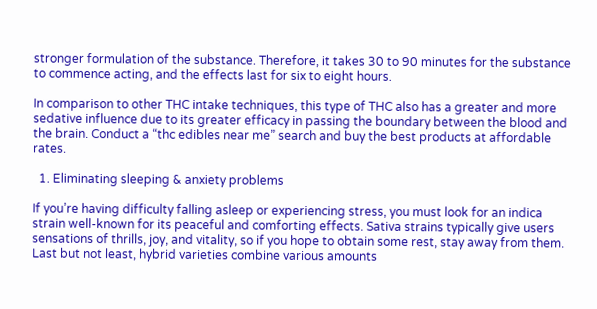stronger formulation of the substance. Therefore, it takes 30 to 90 minutes for the substance to commence acting, and the effects last for six to eight hours.

In comparison to other THC intake techniques, this type of THC also has a greater and more sedative influence due to its greater efficacy in passing the boundary between the blood and the brain. Conduct a “thc edibles near me” search and buy the best products at affordable rates.

  1. Eliminating sleeping & anxiety problems

If you’re having difficulty falling asleep or experiencing stress, you must look for an indica strain well-known for its peaceful and comforting effects. Sativa strains typically give users sensations of thrills, joy, and vitality, so if you hope to obtain some rest, stay away from them. Last but not least, hybrid varieties combine various amounts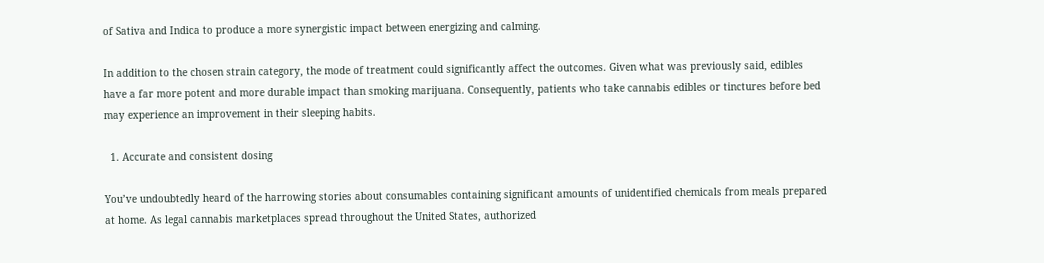of Sativa and Indica to produce a more synergistic impact between energizing and calming.

In addition to the chosen strain category, the mode of treatment could significantly affect the outcomes. Given what was previously said, edibles have a far more potent and more durable impact than smoking marijuana. Consequently, patients who take cannabis edibles or tinctures before bed may experience an improvement in their sleeping habits.

  1. Accurate and consistent dosing

You’ve undoubtedly heard of the harrowing stories about consumables containing significant amounts of unidentified chemicals from meals prepared at home. As legal cannabis marketplaces spread throughout the United States, authorized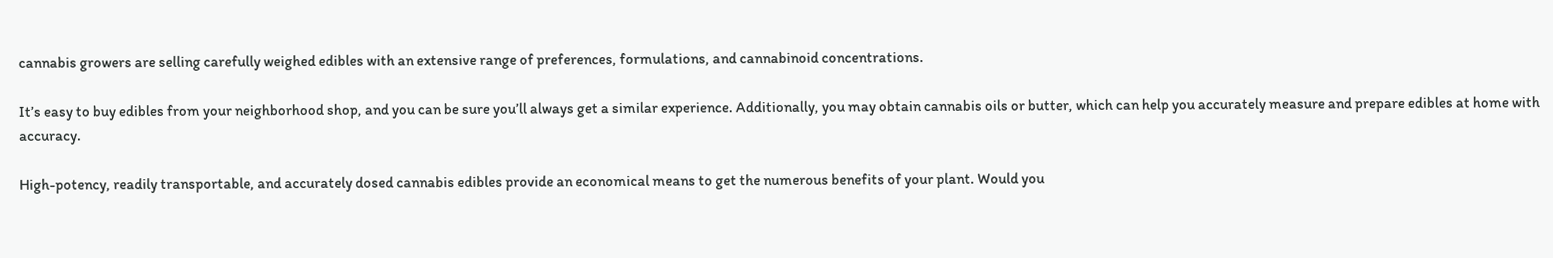cannabis growers are selling carefully weighed edibles with an extensive range of preferences, formulations, and cannabinoid concentrations.

It’s easy to buy edibles from your neighborhood shop, and you can be sure you’ll always get a similar experience. Additionally, you may obtain cannabis oils or butter, which can help you accurately measure and prepare edibles at home with accuracy.

High-potency, readily transportable, and accurately dosed cannabis edibles provide an economical means to get the numerous benefits of your plant. Would you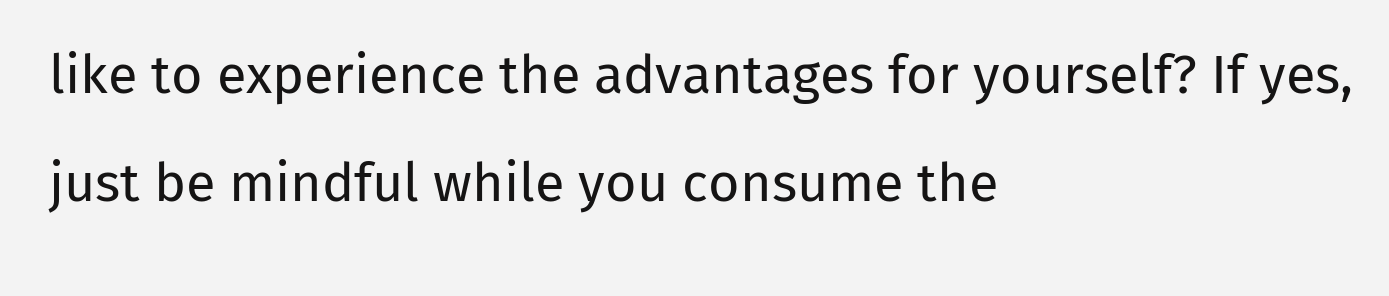like to experience the advantages for yourself? If yes, just be mindful while you consume the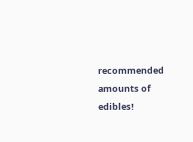recommended amounts of edibles!